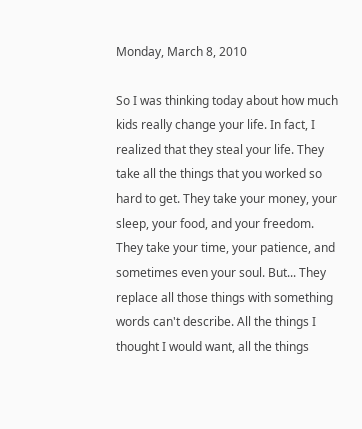Monday, March 8, 2010

So I was thinking today about how much kids really change your life. In fact, I realized that they steal your life. They take all the things that you worked so hard to get. They take your money, your sleep, your food, and your freedom. They take your time, your patience, and sometimes even your soul. But... They replace all those things with something words can't describe. All the things I thought I would want, all the things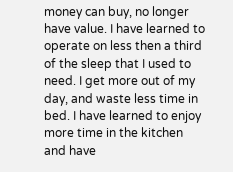money can buy, no longer have value. I have learned to operate on less then a third of the sleep that I used to need. I get more out of my day, and waste less time in bed. I have learned to enjoy more time in the kitchen and have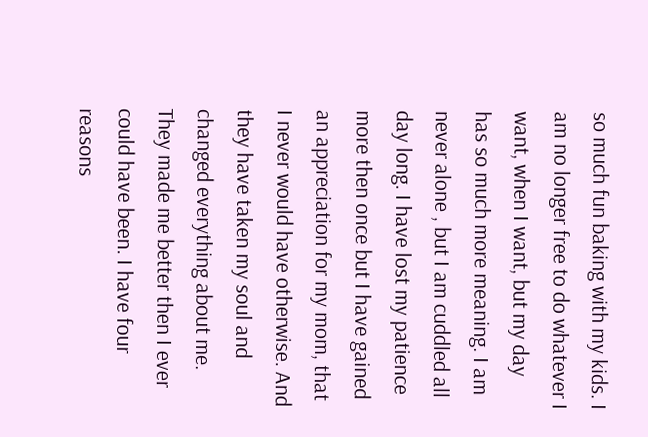so much fun baking with my kids. I am no longer free to do whatever I want, when I want, but my day has so much more meaning. I am never alone , but I am cuddled all day long. I have lost my patience more then once but I have gained an appreciation for my mom, that I never would have otherwise. And they have taken my soul and changed everything about me. They made me better then I ever could have been. I have four reasons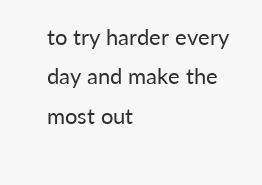to try harder every day and make the most out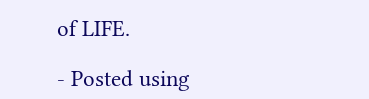of LIFE.

- Posted using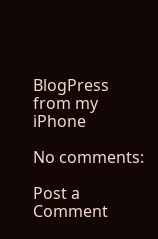BlogPress from my iPhone

No comments:

Post a Comment